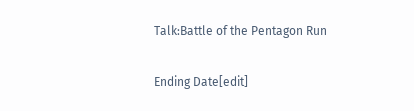Talk:Battle of the Pentagon Run

Ending Date[edit]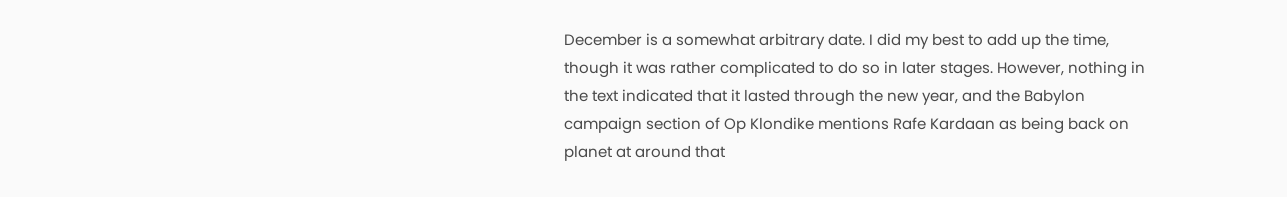December is a somewhat arbitrary date. I did my best to add up the time, though it was rather complicated to do so in later stages. However, nothing in the text indicated that it lasted through the new year, and the Babylon campaign section of Op Klondike mentions Rafe Kardaan as being back on planet at around that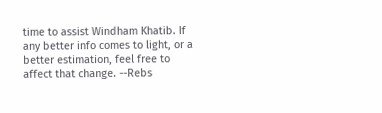time to assist Windham Khatib. If any better info comes to light, or a better estimation, feel free to affect that change. --Rebs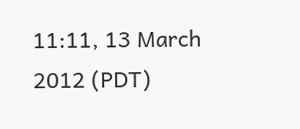11:11, 13 March 2012 (PDT)